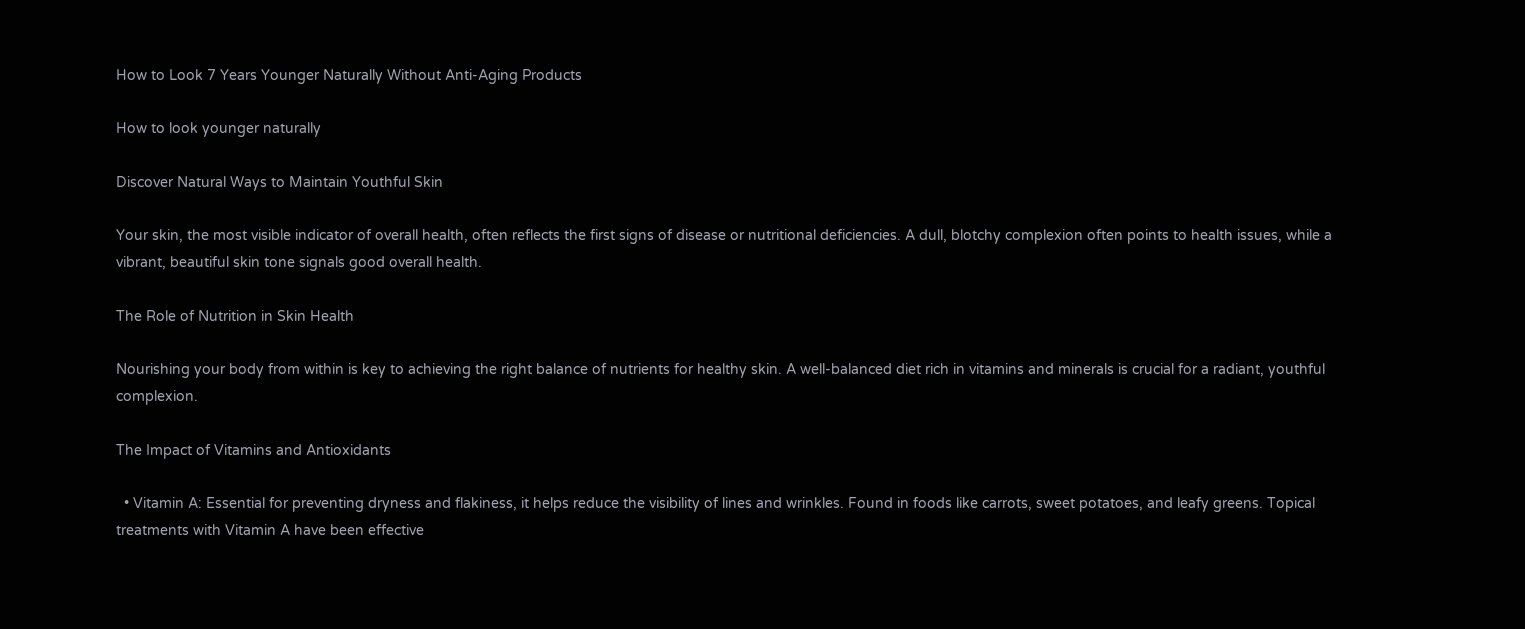How to Look 7 Years Younger Naturally Without Anti-Aging Products

How to look younger naturally

Discover Natural Ways to Maintain Youthful Skin

Your skin, the most visible indicator of overall health, often reflects the first signs of disease or nutritional deficiencies. A dull, blotchy complexion often points to health issues, while a vibrant, beautiful skin tone signals good overall health.

The Role of Nutrition in Skin Health

Nourishing your body from within is key to achieving the right balance of nutrients for healthy skin. A well-balanced diet rich in vitamins and minerals is crucial for a radiant, youthful complexion.

The Impact of Vitamins and Antioxidants

  • Vitamin A: Essential for preventing dryness and flakiness, it helps reduce the visibility of lines and wrinkles. Found in foods like carrots, sweet potatoes, and leafy greens. Topical treatments with Vitamin A have been effective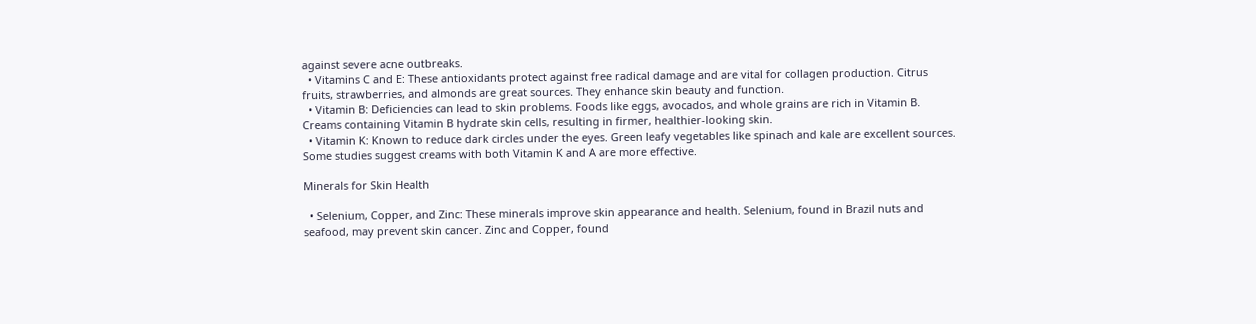against severe acne outbreaks.
  • Vitamins C and E: These antioxidants protect against free radical damage and are vital for collagen production. Citrus fruits, strawberries, and almonds are great sources. They enhance skin beauty and function.
  • Vitamin B: Deficiencies can lead to skin problems. Foods like eggs, avocados, and whole grains are rich in Vitamin B. Creams containing Vitamin B hydrate skin cells, resulting in firmer, healthier-looking skin.
  • Vitamin K: Known to reduce dark circles under the eyes. Green leafy vegetables like spinach and kale are excellent sources. Some studies suggest creams with both Vitamin K and A are more effective.

Minerals for Skin Health

  • Selenium, Copper, and Zinc: These minerals improve skin appearance and health. Selenium, found in Brazil nuts and seafood, may prevent skin cancer. Zinc and Copper, found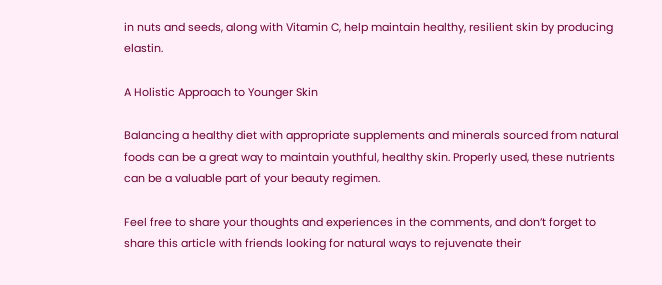in nuts and seeds, along with Vitamin C, help maintain healthy, resilient skin by producing elastin.

A Holistic Approach to Younger Skin

Balancing a healthy diet with appropriate supplements and minerals sourced from natural foods can be a great way to maintain youthful, healthy skin. Properly used, these nutrients can be a valuable part of your beauty regimen.

Feel free to share your thoughts and experiences in the comments, and don’t forget to share this article with friends looking for natural ways to rejuvenate their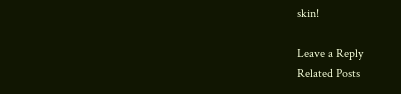skin!

Leave a Reply
Related Posts